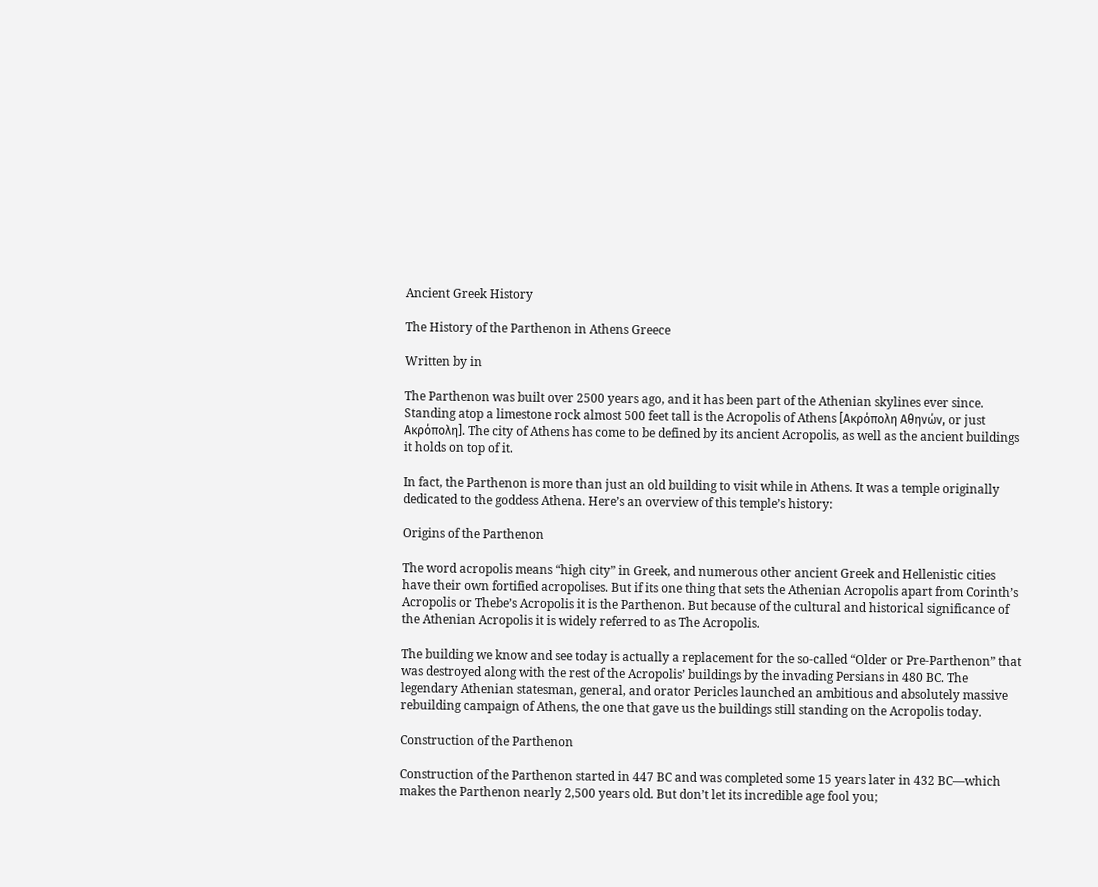Ancient Greek History

The History of the Parthenon in Athens Greece

Written by in

The Parthenon was built over 2500 years ago, and it has been part of the Athenian skylines ever since. Standing atop a limestone rock almost 500 feet tall is the Acropolis of Athens [Ακρόπολη Αθηνών, or just Ακρόπολη]. The city of Athens has come to be defined by its ancient Acropolis, as well as the ancient buildings it holds on top of it.

In fact, the Parthenon is more than just an old building to visit while in Athens. It was a temple originally dedicated to the goddess Athena. Here’s an overview of this temple’s history:

Origins of the Parthenon

The word acropolis means “high city” in Greek, and numerous other ancient Greek and Hellenistic cities have their own fortified acropolises. But if its one thing that sets the Athenian Acropolis apart from Corinth’s Acropolis or Thebe’s Acropolis it is the Parthenon. But because of the cultural and historical significance of the Athenian Acropolis it is widely referred to as The Acropolis.

The building we know and see today is actually a replacement for the so-called “Older or Pre-Parthenon” that was destroyed along with the rest of the Acropolis’ buildings by the invading Persians in 480 BC. The legendary Athenian statesman, general, and orator Pericles launched an ambitious and absolutely massive rebuilding campaign of Athens, the one that gave us the buildings still standing on the Acropolis today.

Construction of the Parthenon

Construction of the Parthenon started in 447 BC and was completed some 15 years later in 432 BC—which makes the Parthenon nearly 2,500 years old. But don’t let its incredible age fool you;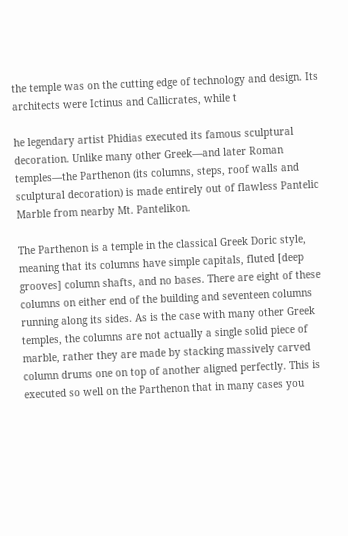the temple was on the cutting edge of technology and design. Its architects were Ictinus and Callicrates, while t

he legendary artist Phidias executed its famous sculptural decoration. Unlike many other Greek—and later Roman temples—the Parthenon (its columns, steps, roof walls and sculptural decoration) is made entirely out of flawless Pantelic Marble from nearby Mt. Pantelikon.

The Parthenon is a temple in the classical Greek Doric style, meaning that its columns have simple capitals, fluted [deep grooves] column shafts, and no bases. There are eight of these columns on either end of the building and seventeen columns running along its sides. As is the case with many other Greek temples, the columns are not actually a single solid piece of marble, rather they are made by stacking massively carved column drums one on top of another aligned perfectly. This is executed so well on the Parthenon that in many cases you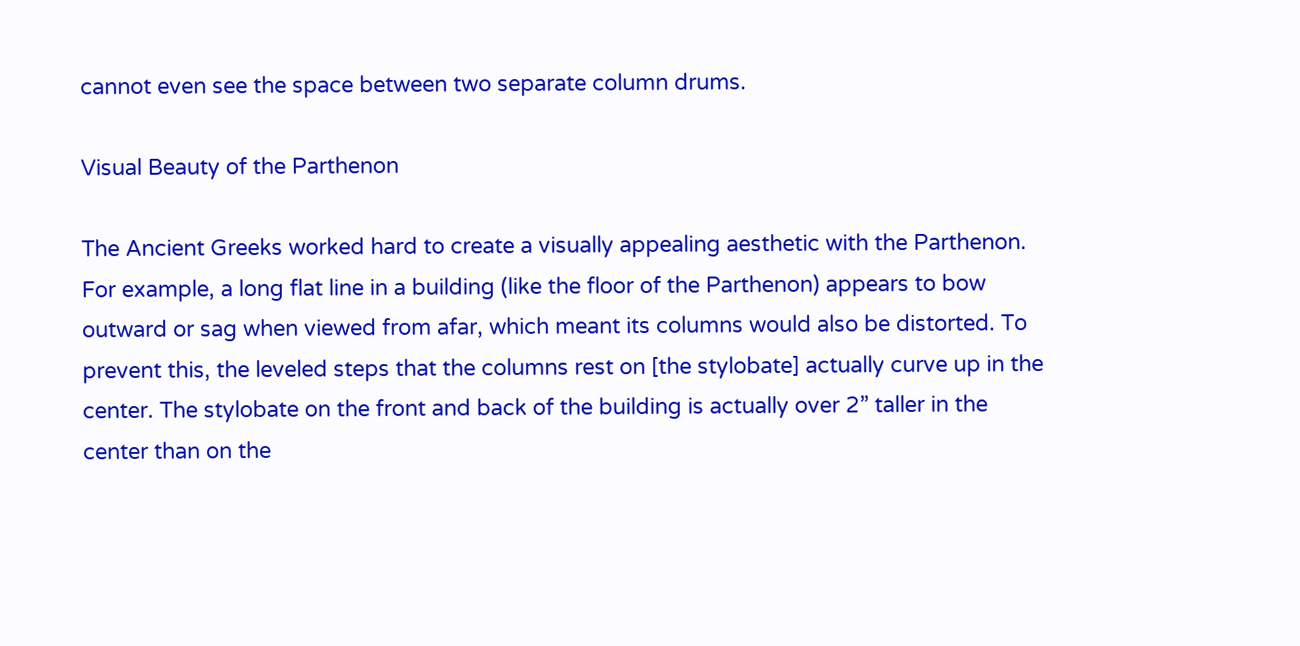cannot even see the space between two separate column drums.

Visual Beauty of the Parthenon

The Ancient Greeks worked hard to create a visually appealing aesthetic with the Parthenon. For example, a long flat line in a building (like the floor of the Parthenon) appears to bow outward or sag when viewed from afar, which meant its columns would also be distorted. To prevent this, the leveled steps that the columns rest on [the stylobate] actually curve up in the center. The stylobate on the front and back of the building is actually over 2” taller in the center than on the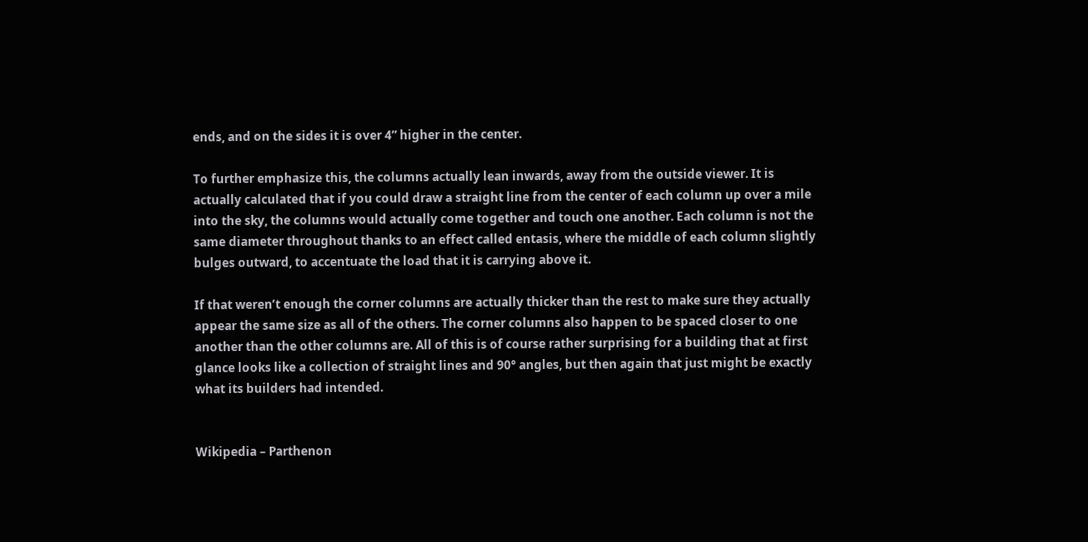ends, and on the sides it is over 4” higher in the center.

To further emphasize this, the columns actually lean inwards, away from the outside viewer. It is actually calculated that if you could draw a straight line from the center of each column up over a mile into the sky, the columns would actually come together and touch one another. Each column is not the same diameter throughout thanks to an effect called entasis, where the middle of each column slightly bulges outward, to accentuate the load that it is carrying above it.

If that weren’t enough the corner columns are actually thicker than the rest to make sure they actually appear the same size as all of the others. The corner columns also happen to be spaced closer to one another than the other columns are. All of this is of course rather surprising for a building that at first glance looks like a collection of straight lines and 90° angles, but then again that just might be exactly what its builders had intended.


Wikipedia – Parthenon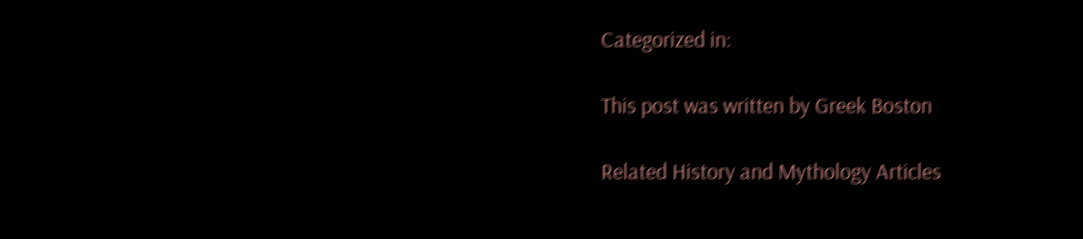Categorized in:

This post was written by Greek Boston

Related History and Mythology Articles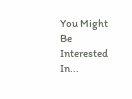You Might Be Interested In...